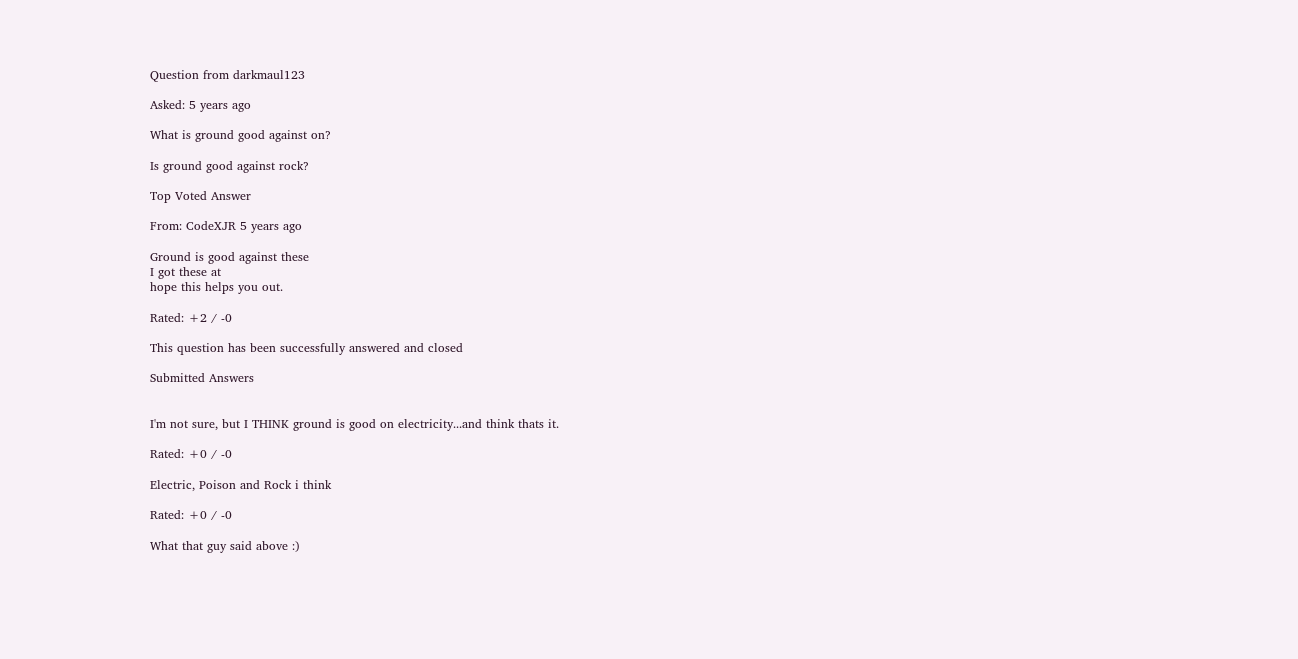Question from darkmaul123

Asked: 5 years ago

What is ground good against on?

Is ground good against rock?

Top Voted Answer

From: CodeXJR 5 years ago

Ground is good against these
I got these at
hope this helps you out.

Rated: +2 / -0

This question has been successfully answered and closed

Submitted Answers


I'm not sure, but I THINK ground is good on electricity...and think thats it.

Rated: +0 / -0

Electric, Poison and Rock i think

Rated: +0 / -0

What that guy said above :)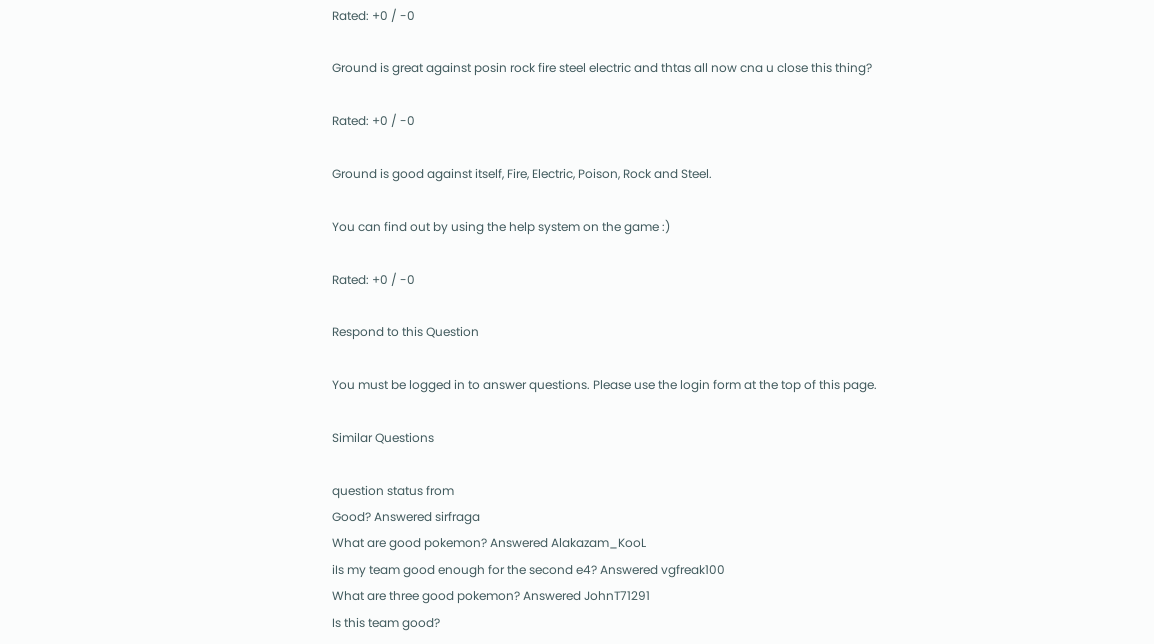Rated: +0 / -0

Ground is great against posin rock fire steel electric and thtas all now cna u close this thing?

Rated: +0 / -0

Ground is good against itself, Fire, Electric, Poison, Rock and Steel.

You can find out by using the help system on the game :)

Rated: +0 / -0

Respond to this Question

You must be logged in to answer questions. Please use the login form at the top of this page.

Similar Questions

question status from
Good? Answered sirfraga
What are good pokemon? Answered Alakazam_KooL
iIs my team good enough for the second e4? Answered vgfreak100
What are three good pokemon? Answered JohnT71291
Is this team good?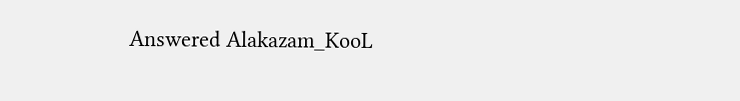Answered Alakazam_KooL